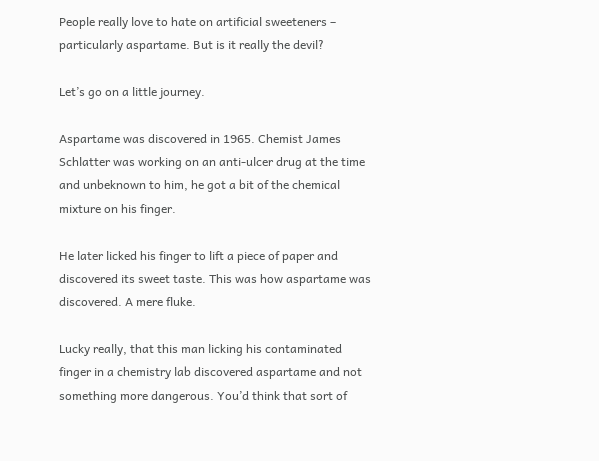People really love to hate on artificial sweeteners – particularly aspartame. But is it really the devil?

Let’s go on a little journey.

Aspartame was discovered in 1965. Chemist James Schlatter was working on an anti-ulcer drug at the time and unbeknown to him, he got a bit of the chemical mixture on his finger.

He later licked his finger to lift a piece of paper and discovered its sweet taste. This was how aspartame was discovered. A mere fluke.

Lucky really, that this man licking his contaminated finger in a chemistry lab discovered aspartame and not something more dangerous. You’d think that sort of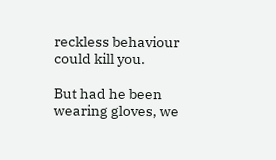reckless behaviour could kill you.

But had he been wearing gloves, we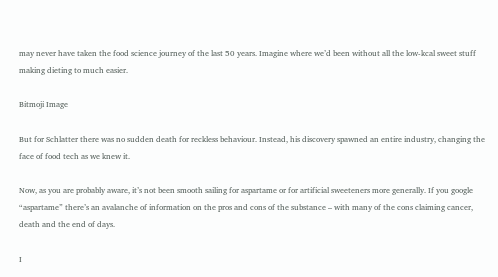may never have taken the food science journey of the last 50 years. Imagine where we’d been without all the low-kcal sweet stuff making dieting to much easier.

Bitmoji Image

But for Schlatter there was no sudden death for reckless behaviour. Instead, his discovery spawned an entire industry, changing the face of food tech as we knew it.

Now, as you are probably aware, it’s not been smooth sailing for aspartame or for artificial sweeteners more generally. If you google “aspartame” there’s an avalanche of information on the pros and cons of the substance – with many of the cons claiming cancer, death and the end of days.

I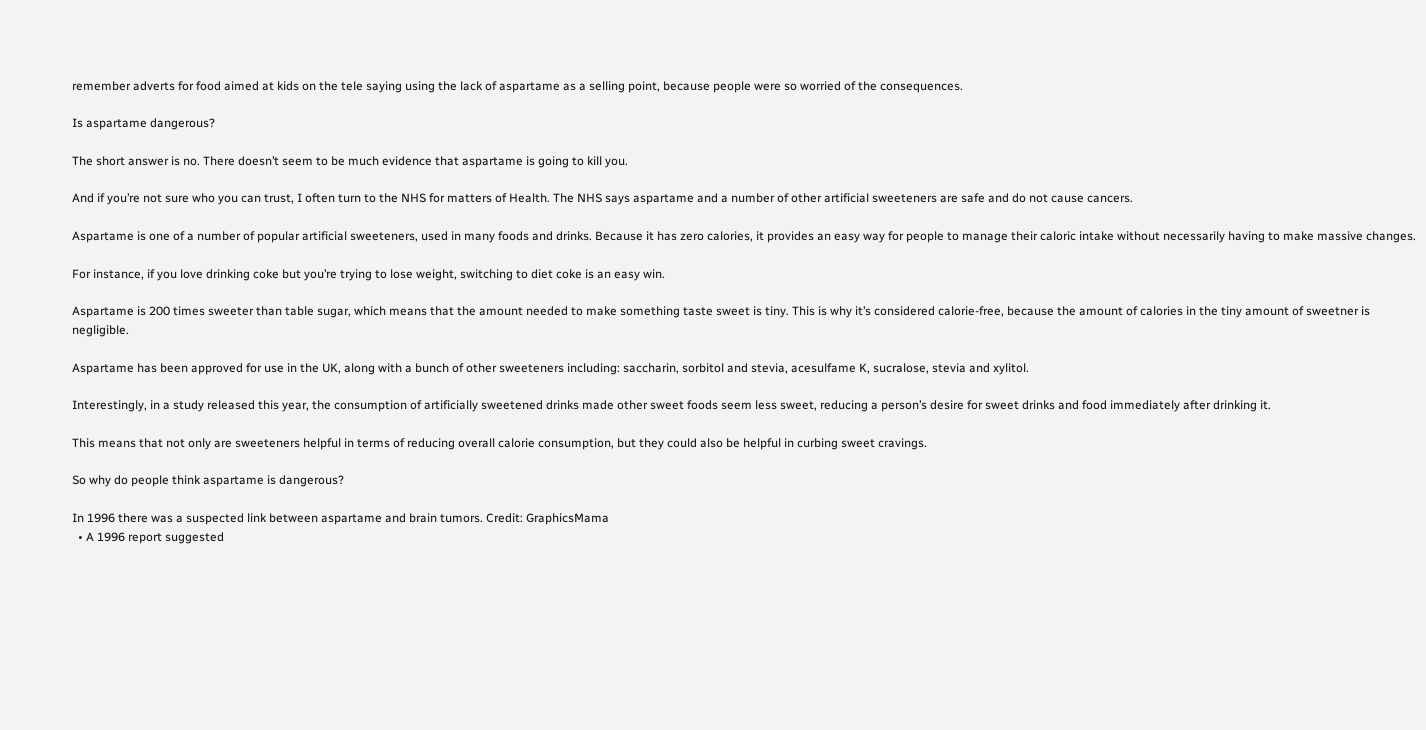remember adverts for food aimed at kids on the tele saying using the lack of aspartame as a selling point, because people were so worried of the consequences.

Is aspartame dangerous?

The short answer is no. There doesn’t seem to be much evidence that aspartame is going to kill you.

And if you’re not sure who you can trust, I often turn to the NHS for matters of Health. The NHS says aspartame and a number of other artificial sweeteners are safe and do not cause cancers.

Aspartame is one of a number of popular artificial sweeteners, used in many foods and drinks. Because it has zero calories, it provides an easy way for people to manage their caloric intake without necessarily having to make massive changes.

For instance, if you love drinking coke but you’re trying to lose weight, switching to diet coke is an easy win.

Aspartame is 200 times sweeter than table sugar, which means that the amount needed to make something taste sweet is tiny. This is why it’s considered calorie-free, because the amount of calories in the tiny amount of sweetner is negligible.

Aspartame has been approved for use in the UK, along with a bunch of other sweeteners including: saccharin, sorbitol and stevia, acesulfame K, sucralose, stevia and xylitol.

Interestingly, in a study released this year, the consumption of artificially sweetened drinks made other sweet foods seem less sweet, reducing a person’s desire for sweet drinks and food immediately after drinking it.

This means that not only are sweeteners helpful in terms of reducing overall calorie consumption, but they could also be helpful in curbing sweet cravings.

So why do people think aspartame is dangerous?

In 1996 there was a suspected link between aspartame and brain tumors. Credit: GraphicsMama
  • A 1996 report suggested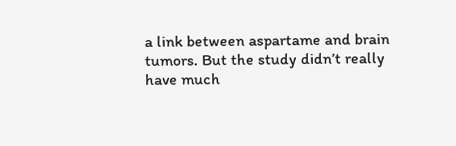a link between aspartame and brain tumors. But the study didn’t really have much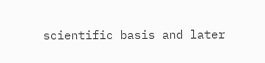scientific basis and later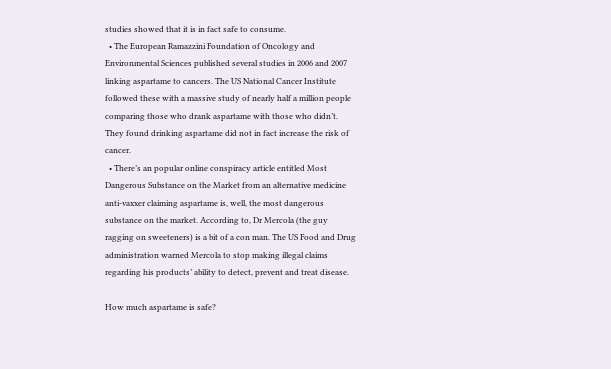studies showed that it is in fact safe to consume.
  • The European Ramazzini Foundation of Oncology and Environmental Sciences published several studies in 2006 and 2007 linking aspartame to cancers. The US National Cancer Institute followed these with a massive study of nearly half a million people comparing those who drank aspartame with those who didn’t. They found drinking aspartame did not in fact increase the risk of cancer.
  • There’s an popular online conspiracy article entitled Most Dangerous Substance on the Market from an alternative medicine anti-vaxxer claiming aspartame is, well, the most dangerous substance on the market. According to, Dr Mercola (the guy ragging on sweeteners) is a bit of a con man. The US Food and Drug administration warned Mercola to stop making illegal claims regarding his products’ ability to detect, prevent and treat disease.

How much aspartame is safe?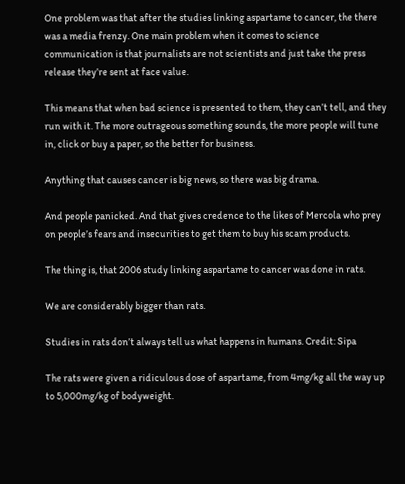One problem was that after the studies linking aspartame to cancer, the there was a media frenzy. One main problem when it comes to science communication is that journalists are not scientists and just take the press release they’re sent at face value.

This means that when bad science is presented to them, they can’t tell, and they run with it. The more outrageous something sounds, the more people will tune in, click or buy a paper, so the better for business.

Anything that causes cancer is big news, so there was big drama.

And people panicked. And that gives credence to the likes of Mercola who prey on people’s fears and insecurities to get them to buy his scam products.

The thing is, that 2006 study linking aspartame to cancer was done in rats.

We are considerably bigger than rats.

Studies in rats don’t always tell us what happens in humans. Credit: Sipa

The rats were given a ridiculous dose of aspartame, from 4mg/kg all the way up to 5,000mg/kg of bodyweight.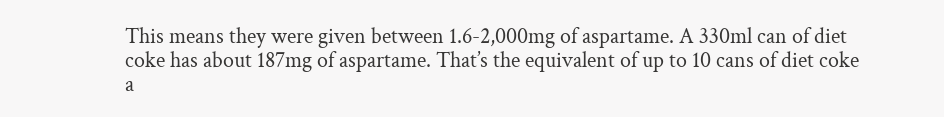This means they were given between 1.6-2,000mg of aspartame. A 330ml can of diet coke has about 187mg of aspartame. That’s the equivalent of up to 10 cans of diet coke a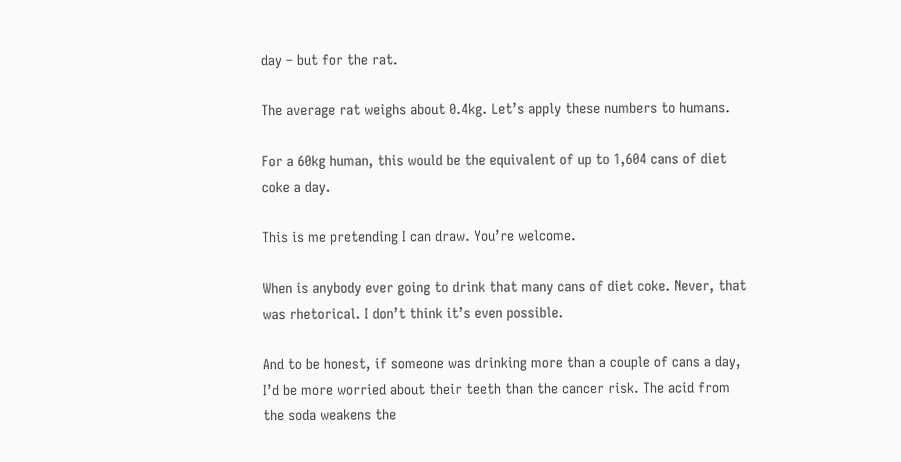day – but for the rat.

The average rat weighs about 0.4kg. Let’s apply these numbers to humans.

For a 60kg human, this would be the equivalent of up to 1,604 cans of diet coke a day.

This is me pretending I can draw. You’re welcome.

When is anybody ever going to drink that many cans of diet coke. Never, that was rhetorical. I don’t think it’s even possible.

And to be honest, if someone was drinking more than a couple of cans a day, I’d be more worried about their teeth than the cancer risk. The acid from the soda weakens the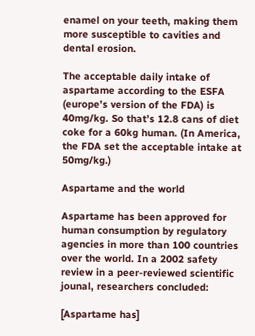enamel on your teeth, making them more susceptible to cavities and dental erosion.

The acceptable daily intake of aspartame according to the ESFA (europe’s version of the FDA) is 40mg/kg. So that’s 12.8 cans of diet coke for a 60kg human. (In America, the FDA set the acceptable intake at 50mg/kg.)

Aspartame and the world

Aspartame has been approved for human consumption by regulatory agencies in more than 100 countries over the world. In a 2002 safety review in a peer-reviewed scientific jounal, researchers concluded:

[Aspartame has]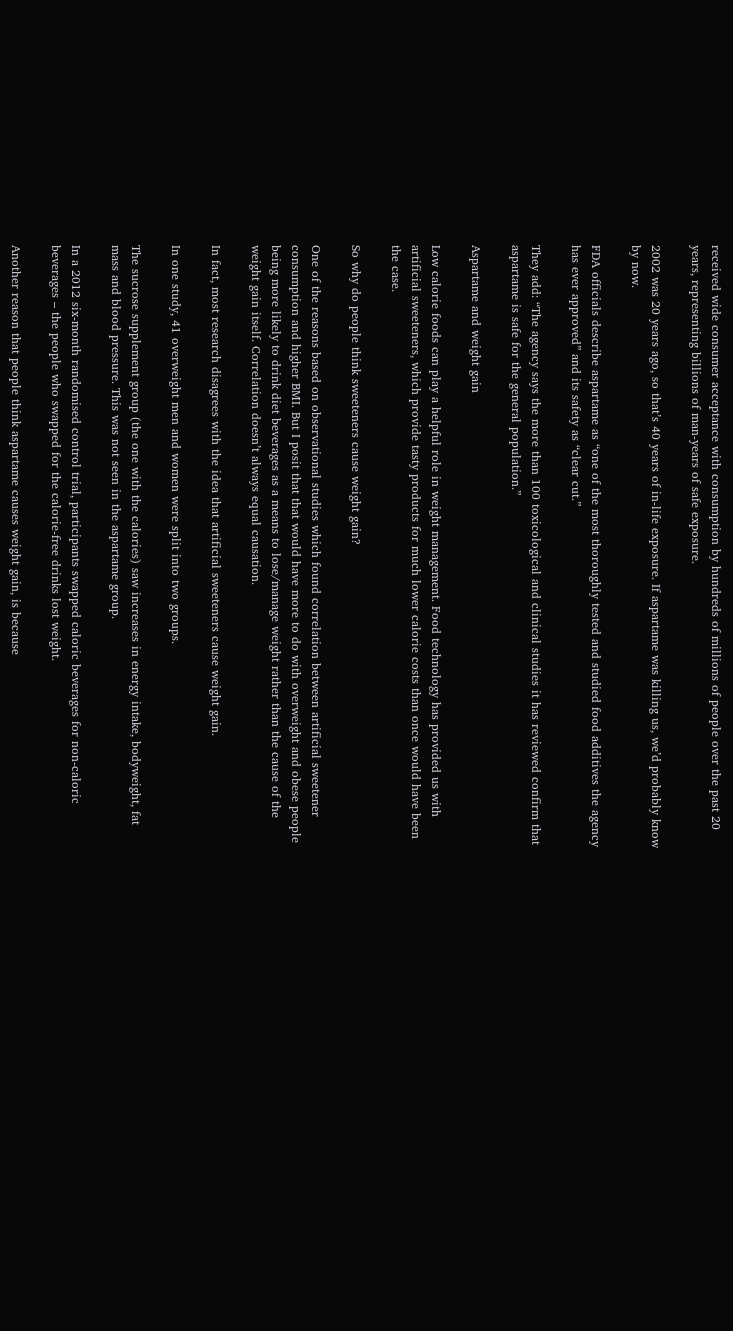received wide consumer acceptance with consumption by hundreds of millions of people over the past 20 years, representing billions of man-years of safe exposure.

2002 was 20 years ago, so that’s 40 years of in-life exposure. If aspartame was killing us, we’d probably know by now.

FDA officials describe aspartame as “one of the most thoroughly tested and studied food additives the agency has ever approved” and its safety as “clear cut.”

They add: “The agency says the more than 100 toxicological and clinical studies it has reviewed confirm that aspartame is safe for the general population.”

Aspartame and weight gain

Low calorie foods can play a helpful role in weight management. Food technology has provided us with artificial sweeteners, which provide tasty products for much lower calorie costs than once would have been the case.

So why do people think sweeteners cause weight gain?

One of the reasons based on observational studies which found correlation between artificial sweetener consumption and higher BMI. But I posit that that would have more to do with overweight and obese people being more likely to drink diet beverages as a means to lose/manage weight rather than the cause of the weight gain itself. Correlation doesn’t always equal causation.

In fact, most research disagrees with the idea that artificial sweeteners cause weight gain.

In one study, 41 overweight men and women were split into two groups.

The sucrose supplement group (the one with the calories) saw increases in energy intake, bodyweight, fat mass and blood pressure. This was not seen in the aspartame group.

In a 2012 six-month randomised control trial, participants swapped caloric beverages for non-caloric beverages – the people who swapped for the calorie-free drinks lost weight.

Another reason that people think aspartame causes weight gain, is because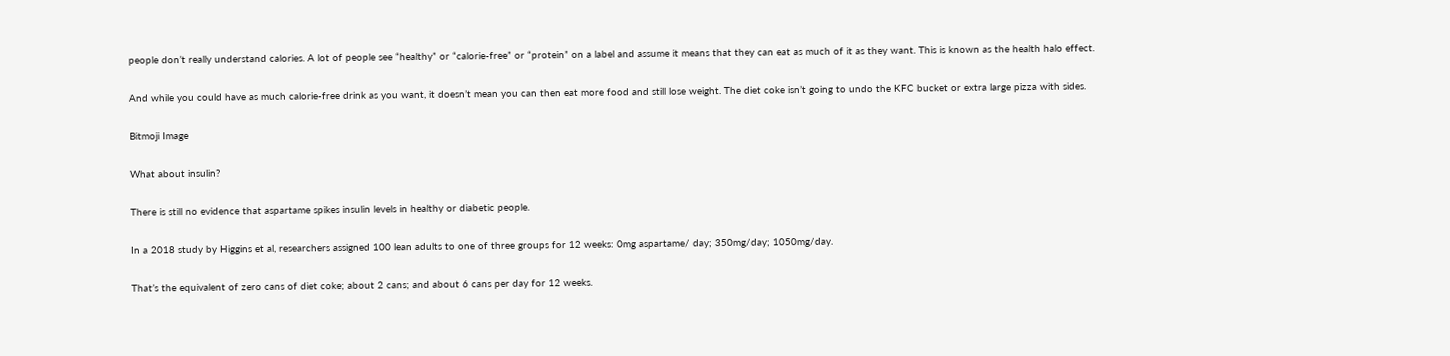people don’t really understand calories. A lot of people see “healthy” or “calorie-free” or “protein” on a label and assume it means that they can eat as much of it as they want. This is known as the health halo effect.

And while you could have as much calorie-free drink as you want, it doesn’t mean you can then eat more food and still lose weight. The diet coke isn’t going to undo the KFC bucket or extra large pizza with sides.

Bitmoji Image

What about insulin?

There is still no evidence that aspartame spikes insulin levels in healthy or diabetic people.

In a 2018 study by Higgins et al, researchers assigned 100 lean adults to one of three groups for 12 weeks: 0mg aspartame/ day; 350mg/day; 1050mg/day.

That’s the equivalent of zero cans of diet coke; about 2 cans; and about 6 cans per day for 12 weeks.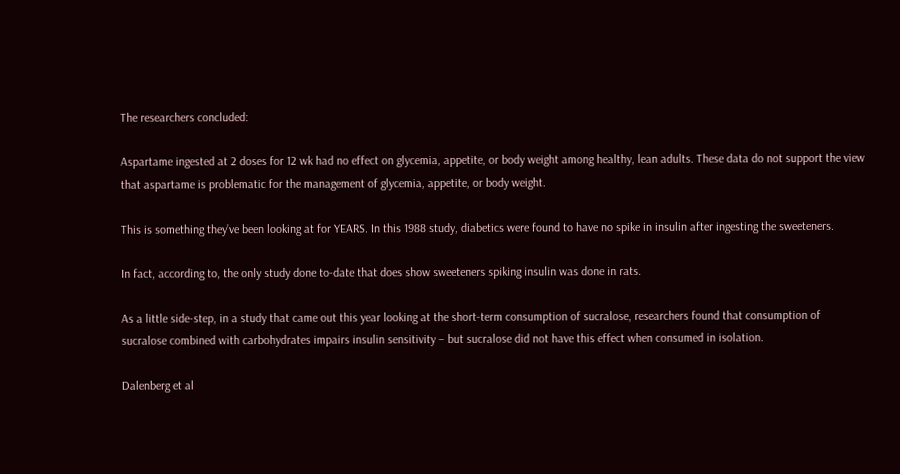The researchers concluded:

Aspartame ingested at 2 doses for 12 wk had no effect on glycemia, appetite, or body weight among healthy, lean adults. These data do not support the view that aspartame is problematic for the management of glycemia, appetite, or body weight.

This is something they’ve been looking at for YEARS. In this 1988 study, diabetics were found to have no spike in insulin after ingesting the sweeteners.

In fact, according to, the only study done to-date that does show sweeteners spiking insulin was done in rats.

As a little side-step, in a study that came out this year looking at the short-term consumption of sucralose, researchers found that consumption of sucralose combined with carbohydrates impairs insulin sensitivity – but sucralose did not have this effect when consumed in isolation.

Dalenberg et al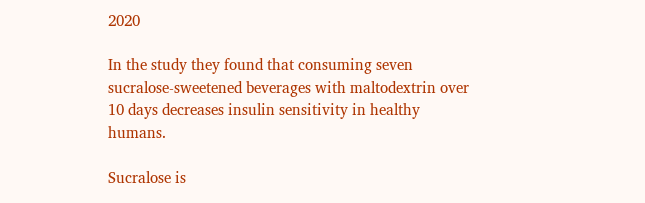2020

In the study they found that consuming seven sucralose-sweetened beverages with maltodextrin over 10 days decreases insulin sensitivity in healthy humans.

Sucralose is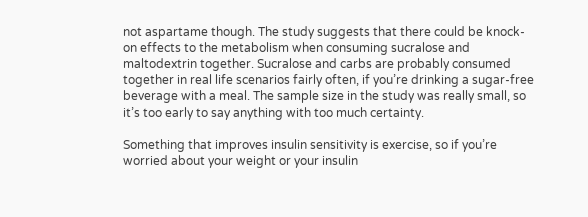not aspartame though. The study suggests that there could be knock-on effects to the metabolism when consuming sucralose and maltodextrin together. Sucralose and carbs are probably consumed together in real life scenarios fairly often, if you’re drinking a sugar-free beverage with a meal. The sample size in the study was really small, so it’s too early to say anything with too much certainty.

Something that improves insulin sensitivity is exercise, so if you’re worried about your weight or your insulin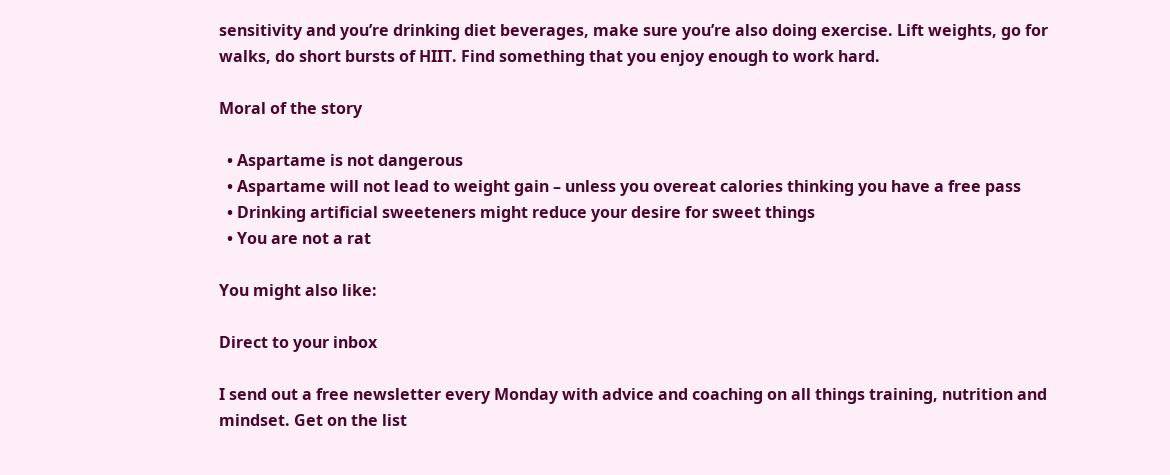sensitivity and you’re drinking diet beverages, make sure you’re also doing exercise. Lift weights, go for walks, do short bursts of HIIT. Find something that you enjoy enough to work hard.

Moral of the story

  • Aspartame is not dangerous
  • Aspartame will not lead to weight gain – unless you overeat calories thinking you have a free pass
  • Drinking artificial sweeteners might reduce your desire for sweet things
  • You are not a rat

You might also like:

Direct to your inbox

I send out a free newsletter every Monday with advice and coaching on all things training, nutrition and mindset. Get on the list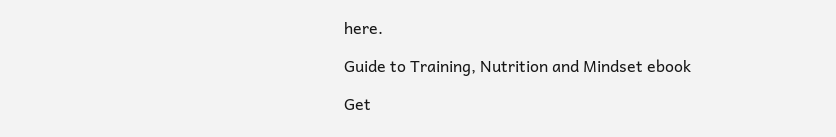here.

Guide to Training, Nutrition and Mindset ebook

Get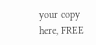your copy here, FREE